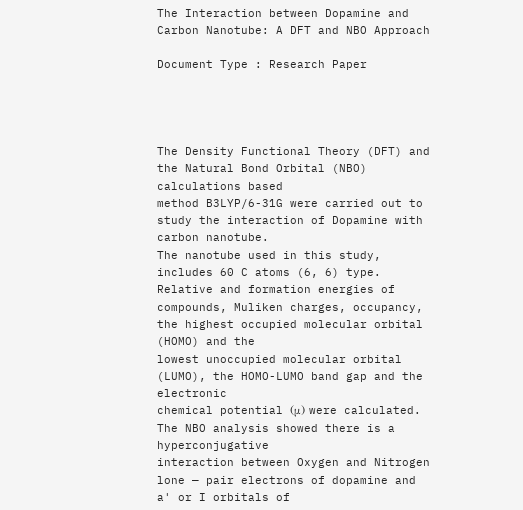The Interaction between Dopamine and Carbon Nanotube: A DFT and NBO Approach

Document Type : Research Paper




The Density Functional Theory (DFT) and the Natural Bond Orbital (NBO) calculations based
method B3LYP/6-31G were carried out to study the interaction of Dopamine with carbon nanotube.
The nanotube used in this study, includes 60 C atoms (6, 6) type. Relative and formation energies of
compounds, Muliken charges, occupancy, the highest occupied molecular orbital (HOMO) and the
lowest unoccupied molecular orbital (LUMO), the HOMO-LUMO band gap and the electronic
chemical potential (μ) were calculated. The NBO analysis showed there is a hyperconjugative
interaction between Oxygen and Nitrogen lone — pair electrons of dopamine and a' or I orbitals of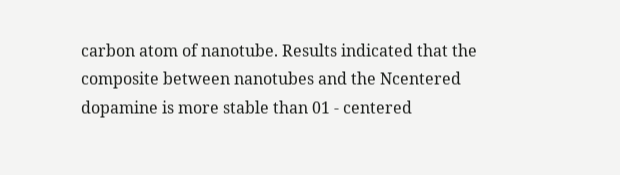carbon atom of nanotube. Results indicated that the composite between nanotubes and the Ncentered
dopamine is more stable than 01 - centered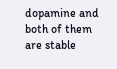dopamine and both of them are stable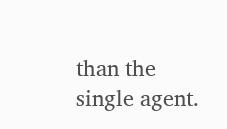than the
single agent.